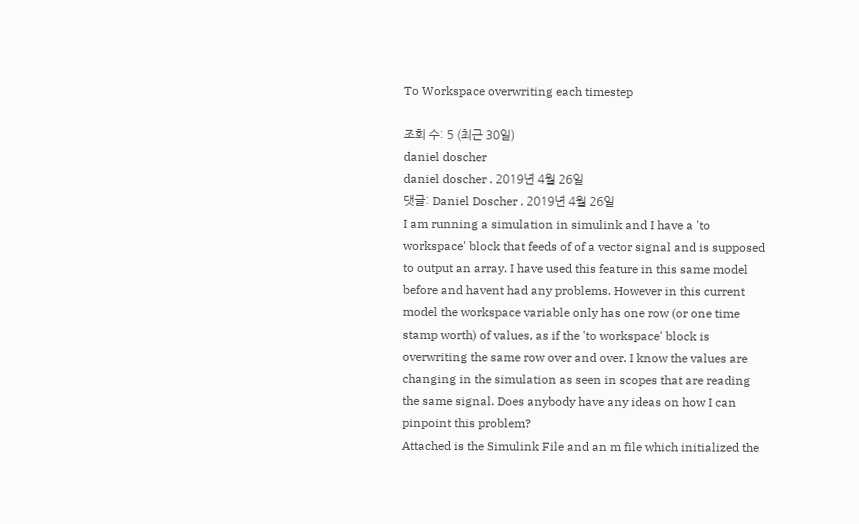To Workspace overwriting each timestep

조회 수: 5 (최근 30일)
daniel doscher
daniel doscher . 2019년 4월 26일
댓글: Daniel Doscher . 2019년 4월 26일
I am running a simulation in simulink and I have a 'to workspace' block that feeds of of a vector signal and is supposed to output an array. I have used this feature in this same model before and havent had any problems. However in this current model the workspace variable only has one row (or one time stamp worth) of values, as if the 'to workspace' block is overwriting the same row over and over. I know the values are changing in the simulation as seen in scopes that are reading the same signal. Does anybody have any ideas on how I can pinpoint this problem?
Attached is the Simulink File and an m file which initialized the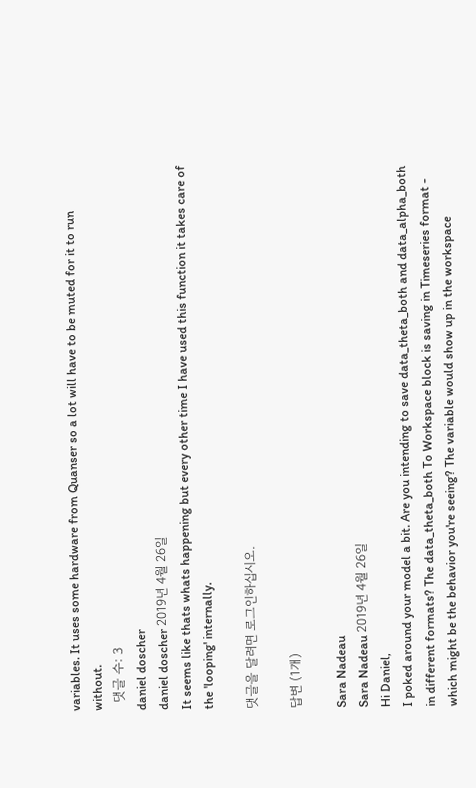variables. It uses some hardware from Quanser so a lot will have to be muted for it to run without.
  댓글 수: 3
daniel doscher
daniel doscher 2019년 4월 26일
It seems like thats whats happening but every other time I have used this function it takes care of the 'looping' internally.

댓글을 달려면 로그인하십시오.

답변 (1개)

Sara Nadeau
Sara Nadeau 2019년 4월 26일
Hi Daniel,
I poked around your model a bit. Are you intending to save data_theta_both and data_alpha_both in different formats? The data_theta_both To Workspace block is saving in Timeseries format - which might be the behavior you're seeing? The variable would show up in the workspace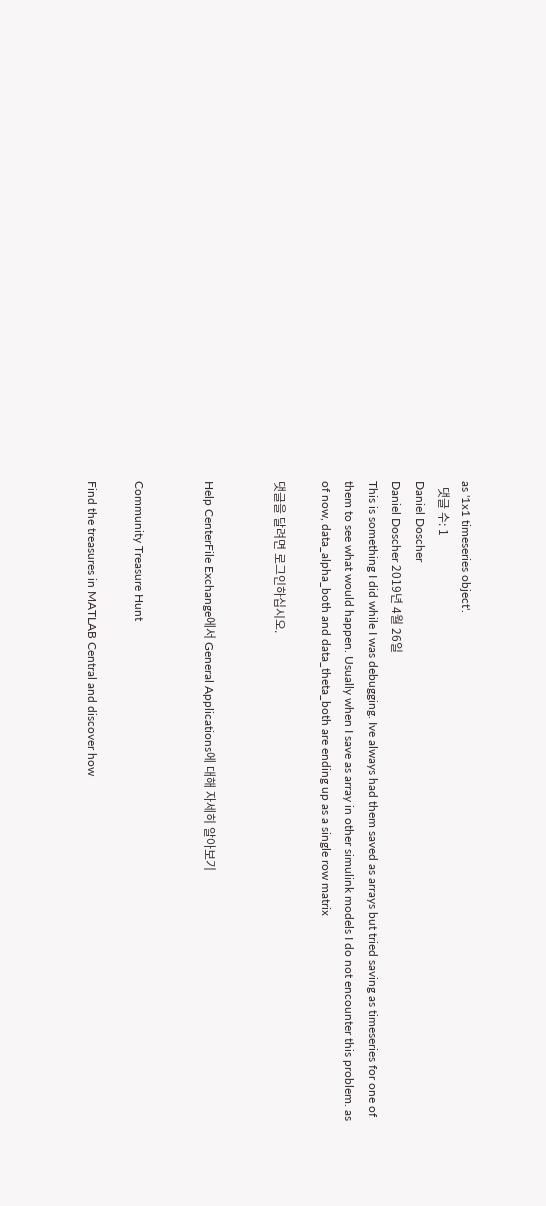as '1x1 timeseries object'.
  댓글 수: 1
Daniel Doscher
Daniel Doscher 2019년 4월 26일
This is something I did while I was debugging. Ive always had them saved as arrays but tried saving as timeseries for one of them to see what would happen. Usually when I save as array in other simulink models I do not encounter this problem. as of now, data_alpha_both and data_theta_both are ending up as a single row matrix

댓글을 달려면 로그인하십시오.


Help CenterFile Exchange에서 General Applications에 대해 자세히 알아보기


Community Treasure Hunt

Find the treasures in MATLAB Central and discover how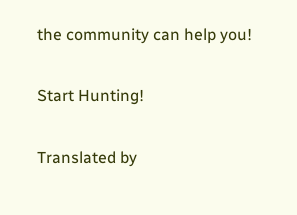the community can help you!

Start Hunting!

Translated by